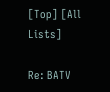[Top] [All Lists]

Re: BATV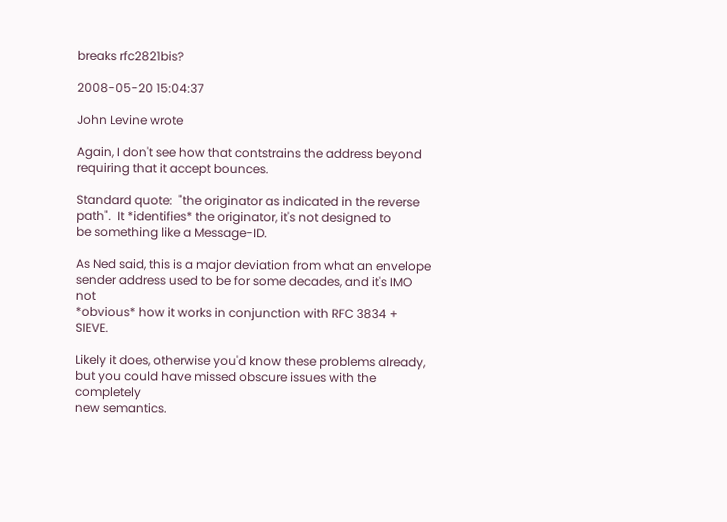breaks rfc2821bis?

2008-05-20 15:04:37

John Levine wrote

Again, I don't see how that contstrains the address beyond
requiring that it accept bounces.

Standard quote:  "the originator as indicated in the reverse
path".  It *identifies* the originator, it's not designed to
be something like a Message-ID.

As Ned said, this is a major deviation from what an envelope
sender address used to be for some decades, and it's IMO not
*obvious* how it works in conjunction with RFC 3834 + SIEVE.

Likely it does, otherwise you'd know these problems already,
but you could have missed obscure issues with the completely
new semantics.